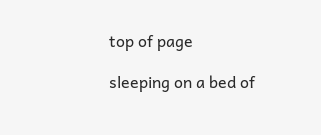top of page

sleeping on a bed of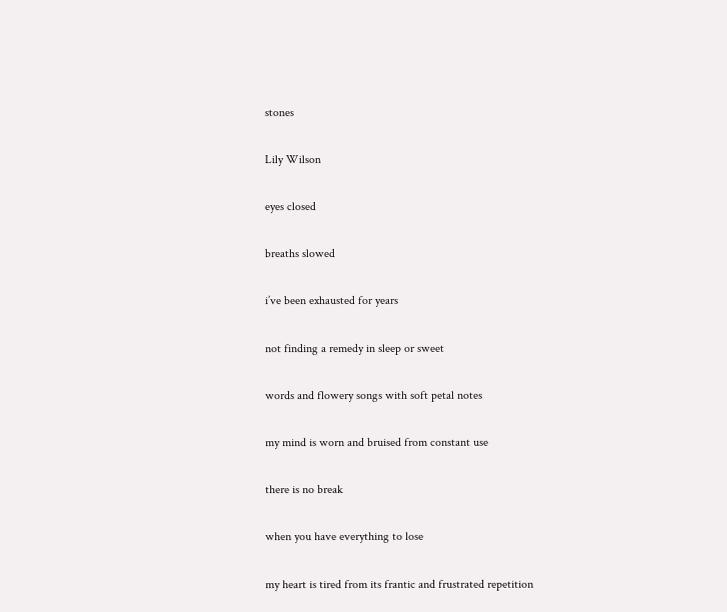stones

Lily Wilson

eyes closed

breaths slowed

i’ve been exhausted for years

not finding a remedy in sleep or sweet

words and flowery songs with soft petal notes

my mind is worn and bruised from constant use

there is no break

when you have everything to lose

my heart is tired from its frantic and frustrated repetition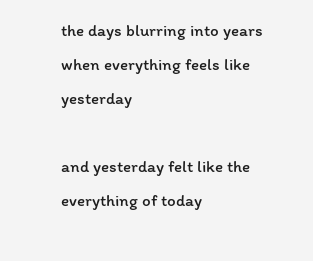the days blurring into years when everything feels like yesterday

and yesterday felt like the everything of today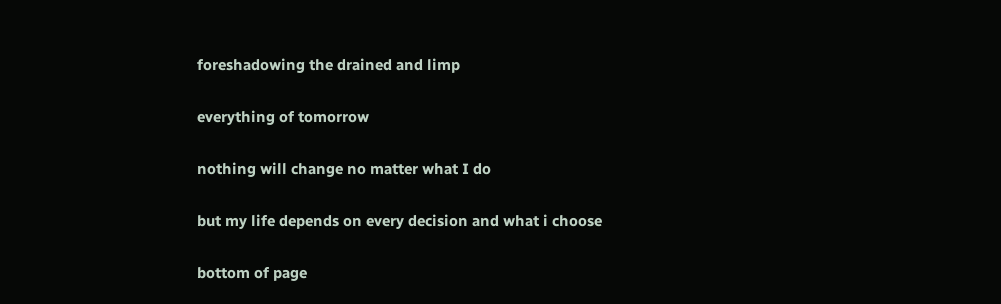foreshadowing the drained and limp

everything of tomorrow

nothing will change no matter what I do

but my life depends on every decision and what i choose

bottom of page